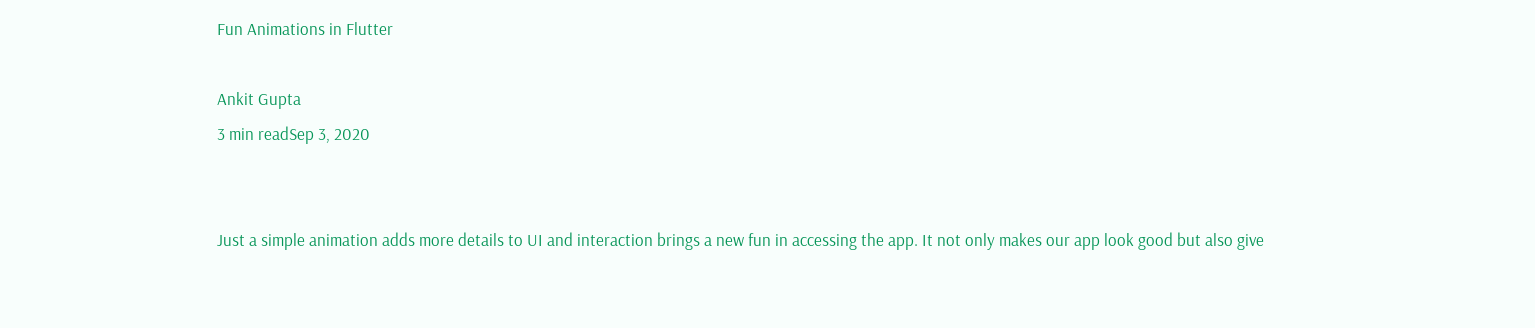Fun Animations in Flutter

Ankit Gupta
3 min readSep 3, 2020


Just a simple animation adds more details to UI and interaction brings a new fun in accessing the app. It not only makes our app look good but also give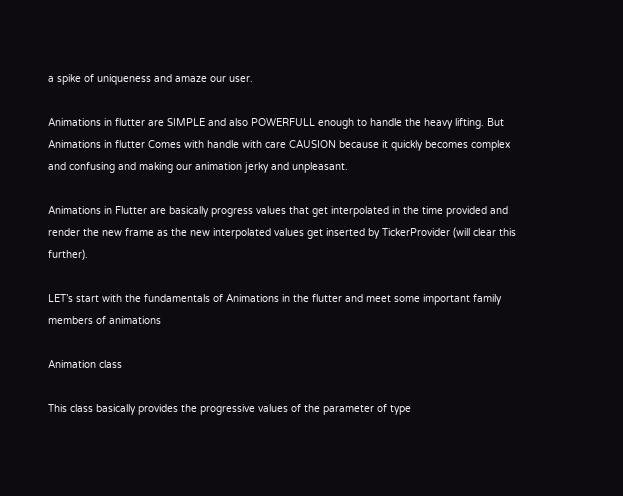a spike of uniqueness and amaze our user.

Animations in flutter are SIMPLE and also POWERFULL enough to handle the heavy lifting. But Animations in flutter Comes with handle with care CAUSION because it quickly becomes complex and confusing and making our animation jerky and unpleasant.

Animations in Flutter are basically progress values that get interpolated in the time provided and render the new frame as the new interpolated values get inserted by TickerProvider (will clear this further).

LET’s start with the fundamentals of Animations in the flutter and meet some important family members of animations

Animation class

This class basically provides the progressive values of the parameter of type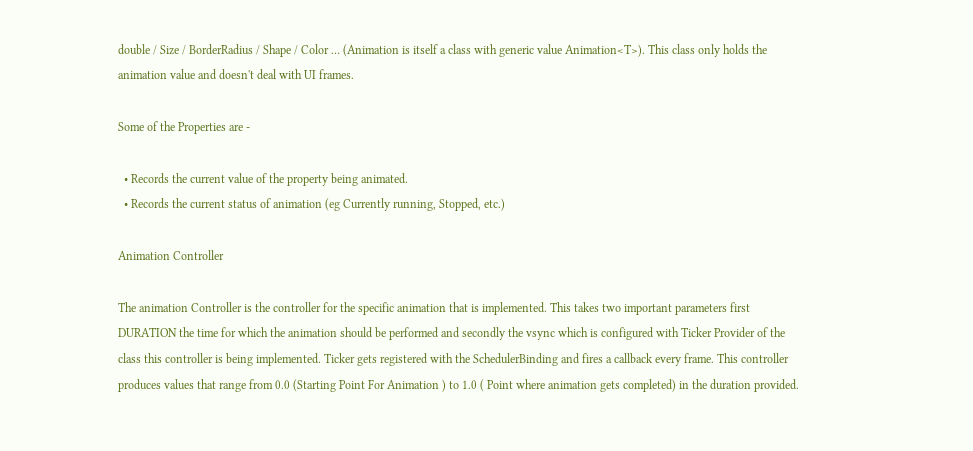double / Size / BorderRadius / Shape / Color … (Animation is itself a class with generic value Animation<T>). This class only holds the animation value and doesn't deal with UI frames.

Some of the Properties are -

  • Records the current value of the property being animated.
  • Records the current status of animation (eg Currently running, Stopped, etc.)

Animation Controller

The animation Controller is the controller for the specific animation that is implemented. This takes two important parameters first DURATION the time for which the animation should be performed and secondly the vsync which is configured with Ticker Provider of the class this controller is being implemented. Ticker gets registered with the SchedulerBinding and fires a callback every frame. This controller produces values that range from 0.0 (Starting Point For Animation ) to 1.0 ( Point where animation gets completed) in the duration provided.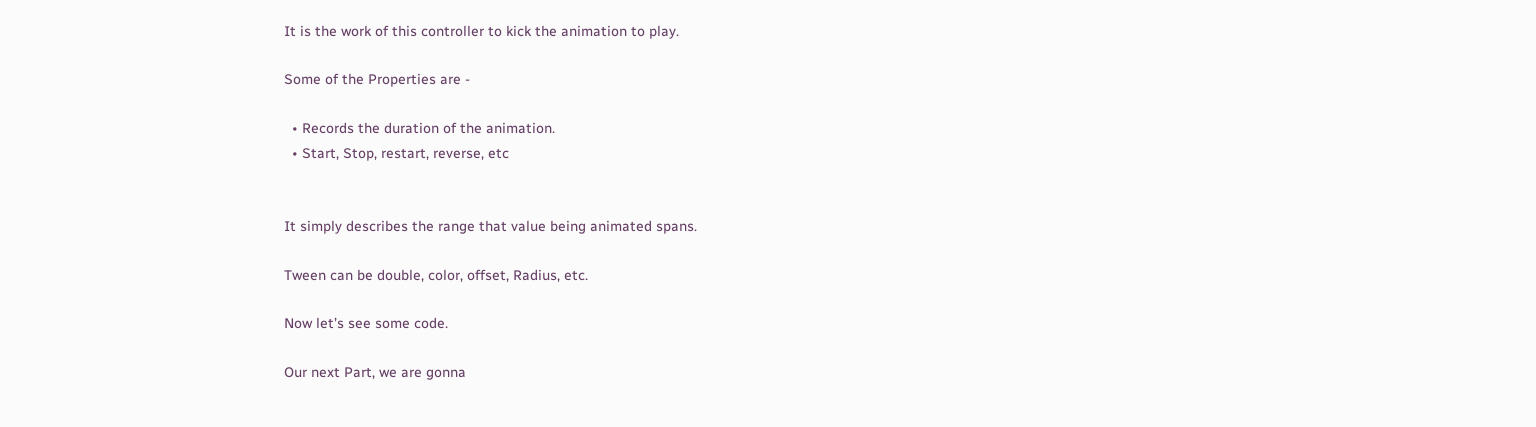It is the work of this controller to kick the animation to play.

Some of the Properties are -

  • Records the duration of the animation.
  • Start, Stop, restart, reverse, etc


It simply describes the range that value being animated spans.

Tween can be double, color, offset, Radius, etc.

Now let’s see some code.

Our next Part, we are gonna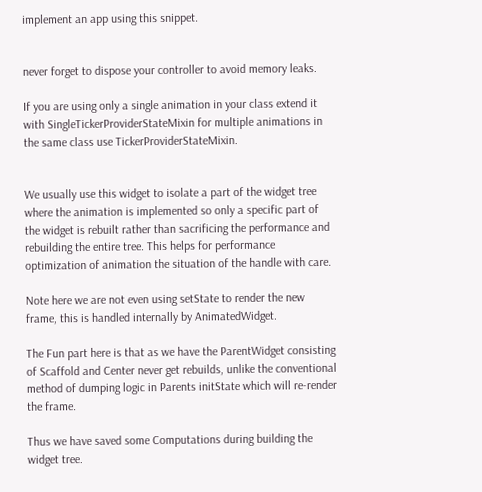implement an app using this snippet.


never forget to dispose your controller to avoid memory leaks.

If you are using only a single animation in your class extend it with SingleTickerProviderStateMixin for multiple animations in the same class use TickerProviderStateMixin.


We usually use this widget to isolate a part of the widget tree where the animation is implemented so only a specific part of the widget is rebuilt rather than sacrificing the performance and rebuilding the entire tree. This helps for performance optimization of animation the situation of the handle with care.

Note here we are not even using setState to render the new frame, this is handled internally by AnimatedWidget.

The Fun part here is that as we have the ParentWidget consisting of Scaffold and Center never get rebuilds, unlike the conventional method of dumping logic in Parents initState which will re-render the frame.

Thus we have saved some Computations during building the widget tree.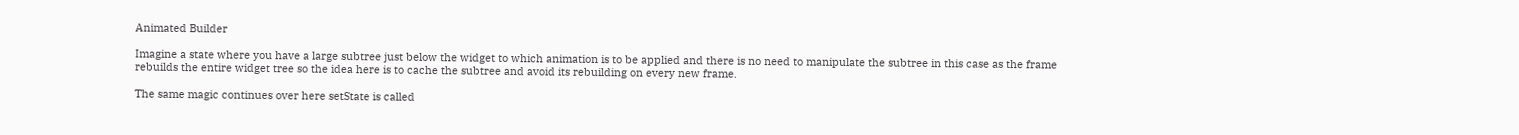Animated Builder

Imagine a state where you have a large subtree just below the widget to which animation is to be applied and there is no need to manipulate the subtree in this case as the frame rebuilds the entire widget tree so the idea here is to cache the subtree and avoid its rebuilding on every new frame.

The same magic continues over here setState is called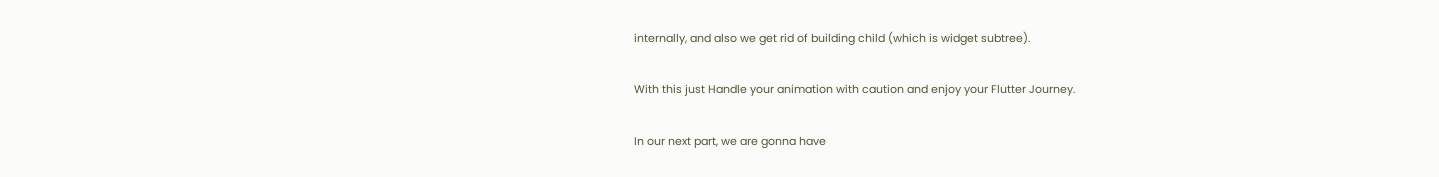internally, and also we get rid of building child (which is widget subtree).

With this just Handle your animation with caution and enjoy your Flutter Journey.

In our next part, we are gonna have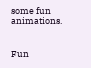some fun animations.


Fun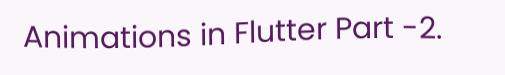Animations in Flutter Part -2.